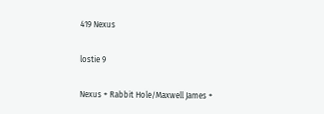419 Nexus

lostie 9

Nexus + Rabbit Hole/Maxwell James +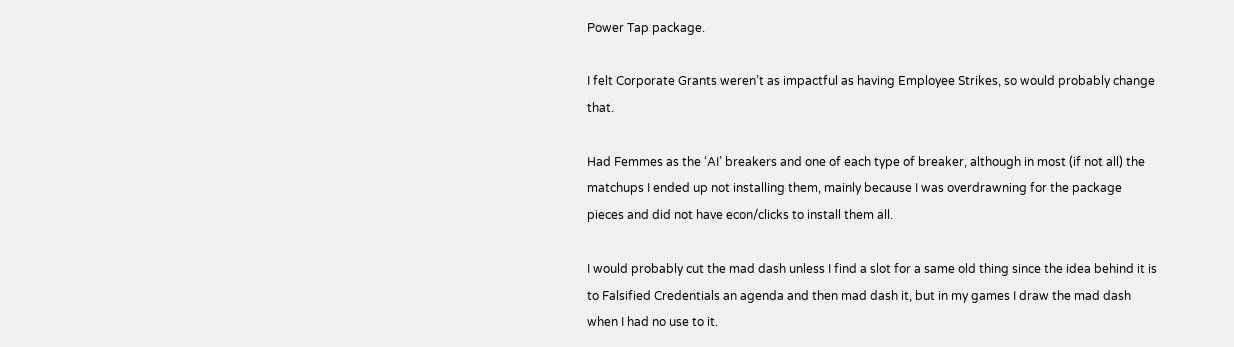Power Tap package.

I felt Corporate Grants weren’t as impactful as having Employee Strikes, so would probably change that.

Had Femmes as the ‘AI’ breakers and one of each type of breaker, although in most (if not all) the matchups I ended up not installing them, mainly because I was overdrawning for the package pieces and did not have econ/clicks to install them all.

I would probably cut the mad dash unless I find a slot for a same old thing since the idea behind it is to Falsified Credentials an agenda and then mad dash it, but in my games I draw the mad dash when I had no use to it.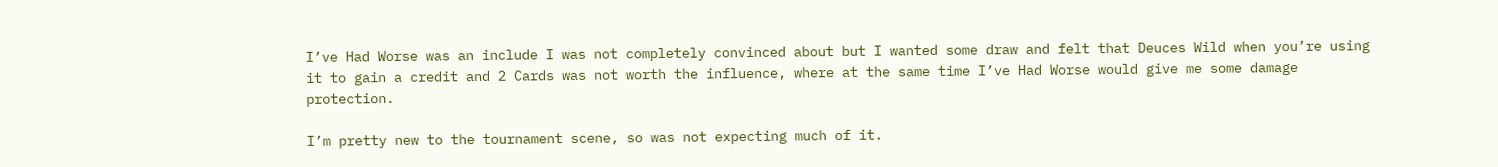I’ve Had Worse was an include I was not completely convinced about but I wanted some draw and felt that Deuces Wild when you’re using it to gain a credit and 2 Cards was not worth the influence, where at the same time I’ve Had Worse would give me some damage protection.

I’m pretty new to the tournament scene, so was not expecting much of it.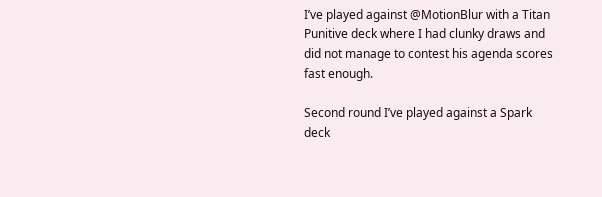I’ve played against @MotionBlur with a Titan Punitive deck where I had clunky draws and did not manage to contest his agenda scores fast enough.

Second round I’ve played against a Spark deck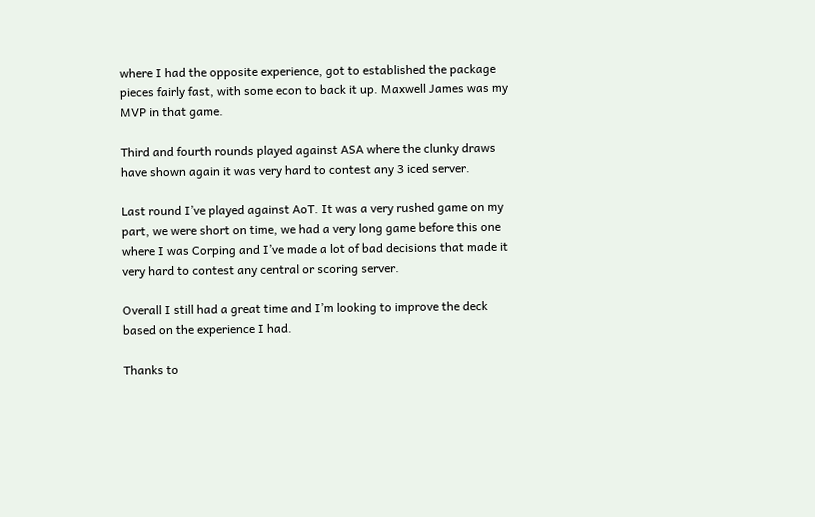where I had the opposite experience, got to established the package pieces fairly fast, with some econ to back it up. Maxwell James was my MVP in that game.

Third and fourth rounds played against ASA where the clunky draws have shown again it was very hard to contest any 3 iced server.

Last round I’ve played against AoT. It was a very rushed game on my part, we were short on time, we had a very long game before this one where I was Corping and I’ve made a lot of bad decisions that made it very hard to contest any central or scoring server.

Overall I still had a great time and I’m looking to improve the deck based on the experience I had.

Thanks to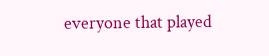everyone that played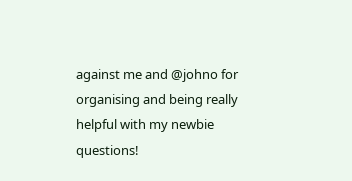against me and @johno for organising and being really helpful with my newbie questions!